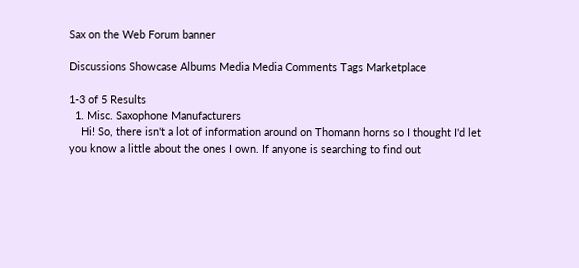Sax on the Web Forum banner

Discussions Showcase Albums Media Media Comments Tags Marketplace

1-3 of 5 Results
  1. Misc. Saxophone Manufacturers
    Hi! So, there isn't a lot of information around on Thomann horns so I thought I'd let you know a little about the ones I own. If anyone is searching to find out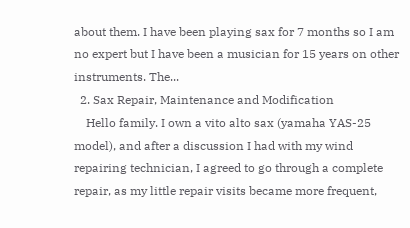about them. I have been playing sax for 7 months so I am no expert but I have been a musician for 15 years on other instruments. The...
  2. Sax Repair, Maintenance and Modification
    Hello family. I own a vito alto sax (yamaha YAS-25 model), and after a discussion I had with my wind repairing technician, I agreed to go through a complete repair, as my little repair visits became more frequent,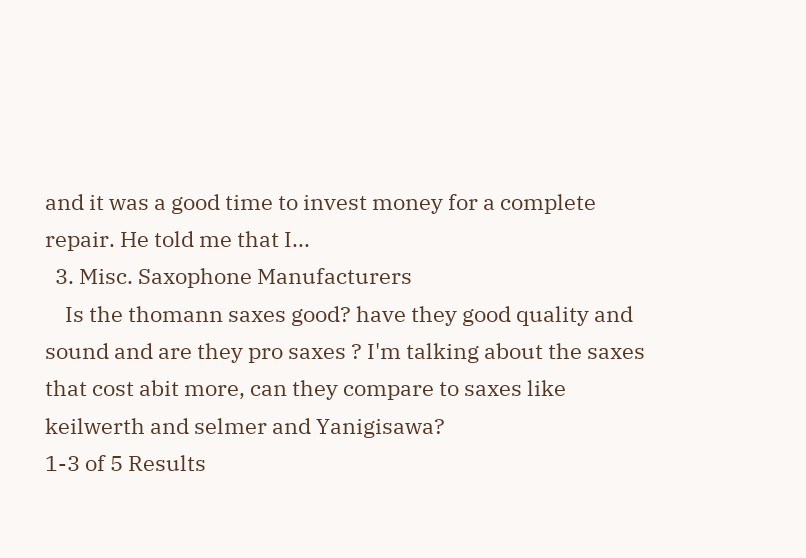and it was a good time to invest money for a complete repair. He told me that I...
  3. Misc. Saxophone Manufacturers
    Is the thomann saxes good? have they good quality and sound and are they pro saxes ? I'm talking about the saxes that cost abit more, can they compare to saxes like keilwerth and selmer and Yanigisawa?
1-3 of 5 Results